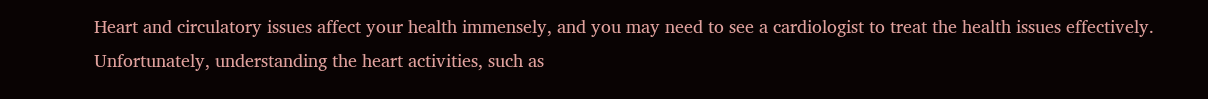Heart and circulatory issues affect your health immensely, and you may need to see a cardiologist to treat the health issues effectively. Unfortunately, understanding the heart activities, such as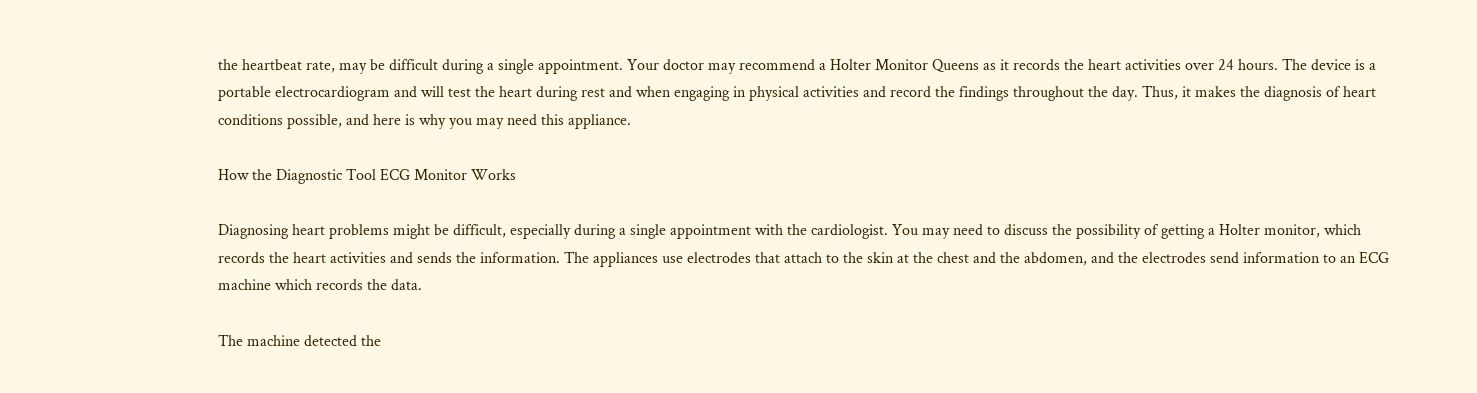the heartbeat rate, may be difficult during a single appointment. Your doctor may recommend a Holter Monitor Queens as it records the heart activities over 24 hours. The device is a portable electrocardiogram and will test the heart during rest and when engaging in physical activities and record the findings throughout the day. Thus, it makes the diagnosis of heart conditions possible, and here is why you may need this appliance.

How the Diagnostic Tool ECG Monitor Works

Diagnosing heart problems might be difficult, especially during a single appointment with the cardiologist. You may need to discuss the possibility of getting a Holter monitor, which records the heart activities and sends the information. The appliances use electrodes that attach to the skin at the chest and the abdomen, and the electrodes send information to an ECG machine which records the data.

The machine detected the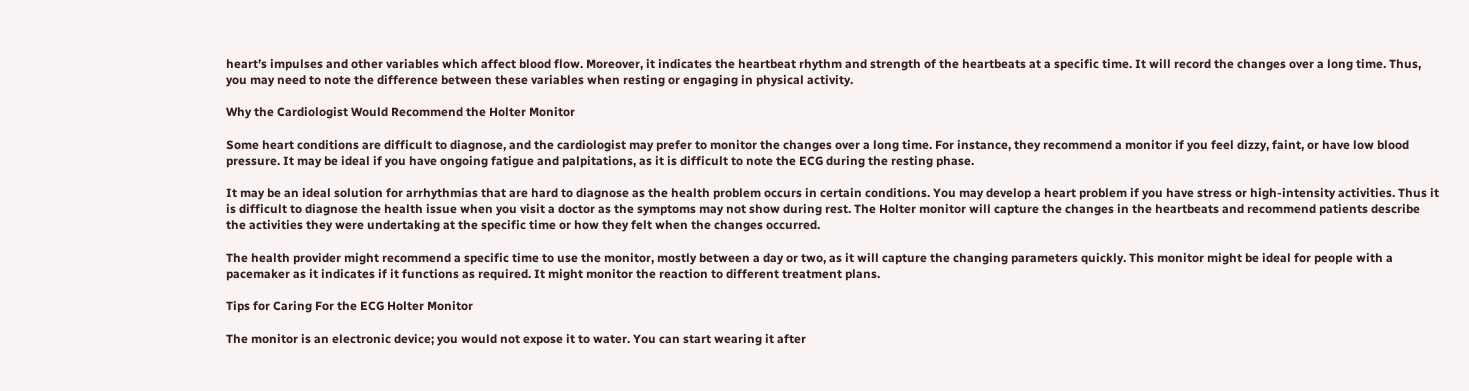heart’s impulses and other variables which affect blood flow. Moreover, it indicates the heartbeat rhythm and strength of the heartbeats at a specific time. It will record the changes over a long time. Thus, you may need to note the difference between these variables when resting or engaging in physical activity.

Why the Cardiologist Would Recommend the Holter Monitor

Some heart conditions are difficult to diagnose, and the cardiologist may prefer to monitor the changes over a long time. For instance, they recommend a monitor if you feel dizzy, faint, or have low blood pressure. It may be ideal if you have ongoing fatigue and palpitations, as it is difficult to note the ECG during the resting phase.

It may be an ideal solution for arrhythmias that are hard to diagnose as the health problem occurs in certain conditions. You may develop a heart problem if you have stress or high-intensity activities. Thus it is difficult to diagnose the health issue when you visit a doctor as the symptoms may not show during rest. The Holter monitor will capture the changes in the heartbeats and recommend patients describe the activities they were undertaking at the specific time or how they felt when the changes occurred.

The health provider might recommend a specific time to use the monitor, mostly between a day or two, as it will capture the changing parameters quickly. This monitor might be ideal for people with a pacemaker as it indicates if it functions as required. It might monitor the reaction to different treatment plans.

Tips for Caring For the ECG Holter Monitor

The monitor is an electronic device; you would not expose it to water. You can start wearing it after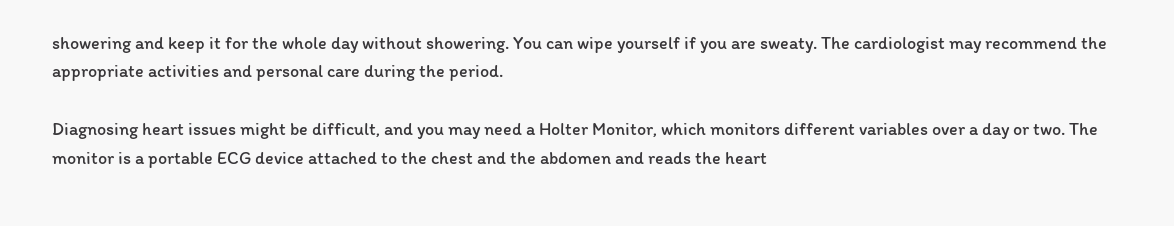showering and keep it for the whole day without showering. You can wipe yourself if you are sweaty. The cardiologist may recommend the appropriate activities and personal care during the period.

Diagnosing heart issues might be difficult, and you may need a Holter Monitor, which monitors different variables over a day or two. The monitor is a portable ECG device attached to the chest and the abdomen and reads the heart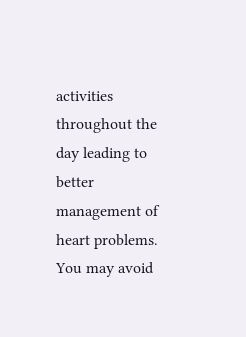activities throughout the day leading to better management of heart problems. You may avoid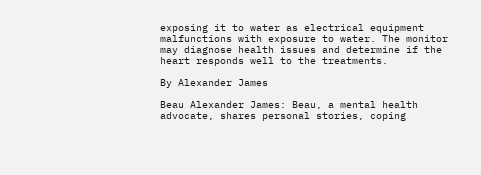exposing it to water as electrical equipment malfunctions with exposure to water. The monitor may diagnose health issues and determine if the heart responds well to the treatments.

By Alexander James

Beau Alexander James: Beau, a mental health advocate, shares personal stories, coping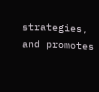strategies, and promotes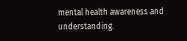mental health awareness and understanding.